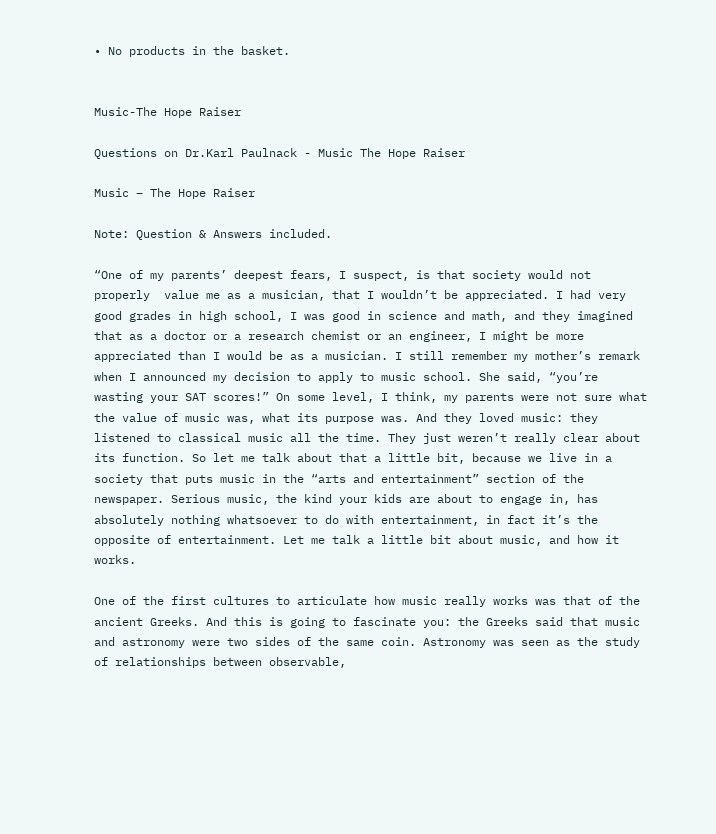• No products in the basket.


Music-The Hope Raiser

Questions on Dr.Karl Paulnack - Music The Hope Raiser

Music – The Hope Raiser

Note: Question & Answers included.

“One of my parents’ deepest fears, I suspect, is that society would not properly  value me as a musician, that I wouldn’t be appreciated. I had very good grades in high school, I was good in science and math, and they imagined that as a doctor or a research chemist or an engineer, I might be more appreciated than I would be as a musician. I still remember my mother’s remark when I announced my decision to apply to music school. She said, “you’re wasting your SAT scores!” On some level, I think, my parents were not sure what the value of music was, what its purpose was. And they loved music: they listened to classical music all the time. They just weren’t really clear about its function. So let me talk about that a little bit, because we live in a society that puts music in the “arts and entertainment” section of the newspaper. Serious music, the kind your kids are about to engage in, has absolutely nothing whatsoever to do with entertainment, in fact it’s the opposite of entertainment. Let me talk a little bit about music, and how it works.

One of the first cultures to articulate how music really works was that of the ancient Greeks. And this is going to fascinate you: the Greeks said that music and astronomy were two sides of the same coin. Astronomy was seen as the study of relationships between observable,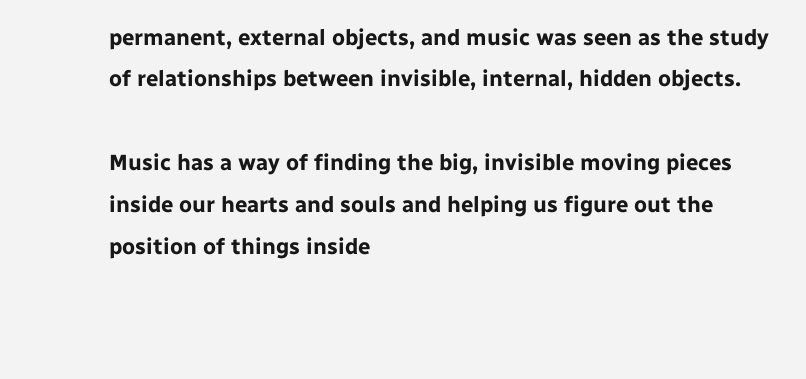permanent, external objects, and music was seen as the study of relationships between invisible, internal, hidden objects.

Music has a way of finding the big, invisible moving pieces inside our hearts and souls and helping us figure out the position of things inside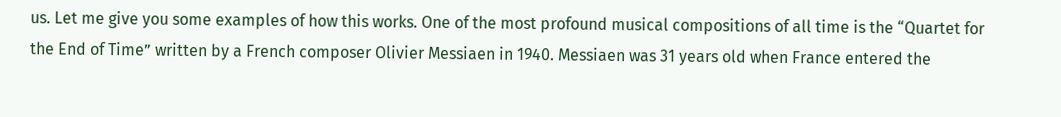us. Let me give you some examples of how this works. One of the most profound musical compositions of all time is the “Quartet for the End of Time” written by a French composer Olivier Messiaen in 1940. Messiaen was 31 years old when France entered the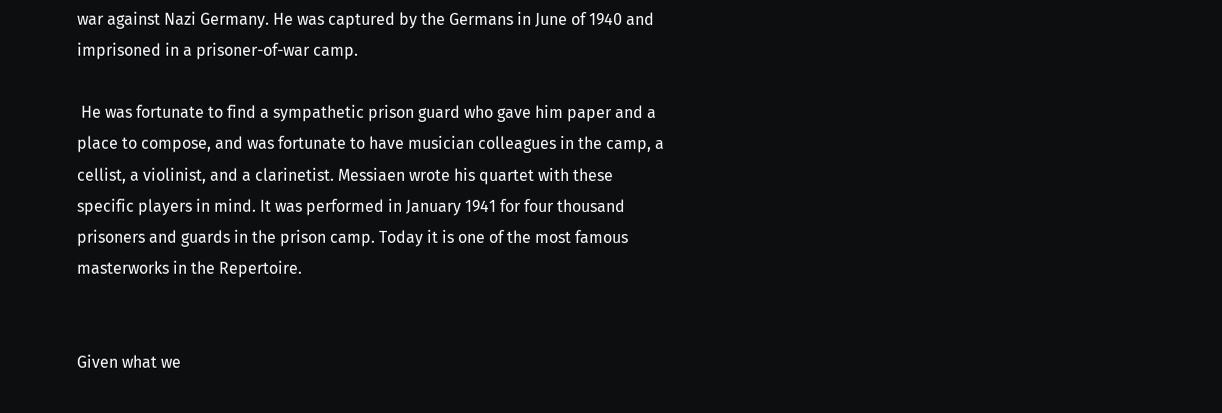war against Nazi Germany. He was captured by the Germans in June of 1940 and imprisoned in a prisoner-of-war camp.

 He was fortunate to find a sympathetic prison guard who gave him paper and a place to compose, and was fortunate to have musician colleagues in the camp, a cellist, a violinist, and a clarinetist. Messiaen wrote his quartet with these specific players in mind. It was performed in January 1941 for four thousand prisoners and guards in the prison camp. Today it is one of the most famous masterworks in the Repertoire.


Given what we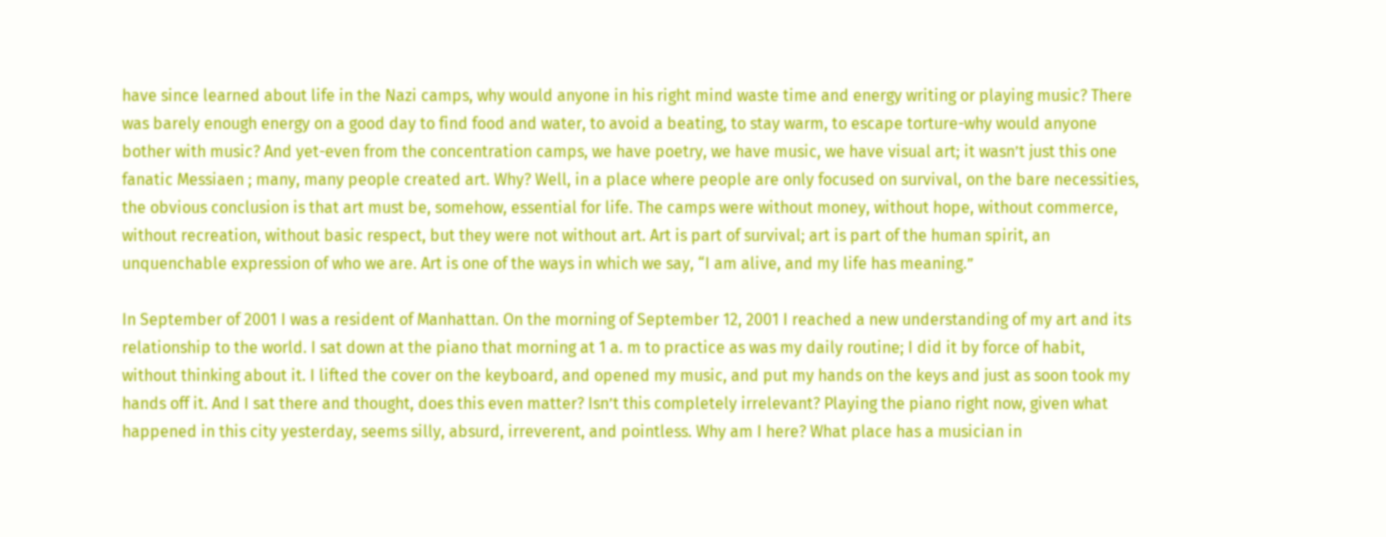have since learned about life in the Nazi camps, why would anyone in his right mind waste time and energy writing or playing music? There was barely enough energy on a good day to find food and water, to avoid a beating, to stay warm, to escape torture-why would anyone bother with music? And yet-even from the concentration camps, we have poetry, we have music, we have visual art; it wasn’t just this one fanatic Messiaen ; many, many people created art. Why? Well, in a place where people are only focused on survival, on the bare necessities, the obvious conclusion is that art must be, somehow, essential for life. The camps were without money, without hope, without commerce, without recreation, without basic respect, but they were not without art. Art is part of survival; art is part of the human spirit, an unquenchable expression of who we are. Art is one of the ways in which we say, “I am alive, and my life has meaning.”

In September of 2001 I was a resident of Manhattan. On the morning of September 12, 2001 I reached a new understanding of my art and its relationship to the world. I sat down at the piano that morning at 1 a. m to practice as was my daily routine; I did it by force of habit, without thinking about it. I lifted the cover on the keyboard, and opened my music, and put my hands on the keys and just as soon took my hands off it. And I sat there and thought, does this even matter? Isn’t this completely irrelevant? Playing the piano right now, given what happened in this city yesterday, seems silly, absurd, irreverent, and pointless. Why am I here? What place has a musician in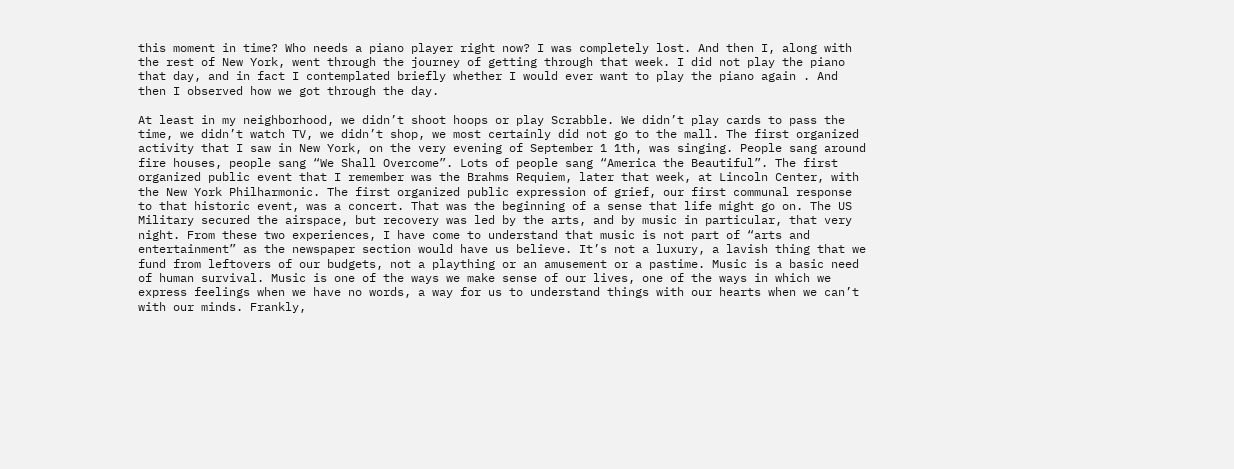this moment in time? Who needs a piano player right now? I was completely lost. And then I, along with the rest of New York, went through the journey of getting through that week. I did not play the piano that day, and in fact I contemplated briefly whether I would ever want to play the piano again . And then I observed how we got through the day.

At least in my neighborhood, we didn’t shoot hoops or play Scrabble. We didn’t play cards to pass the time, we didn’t watch TV, we didn’t shop, we most certainly did not go to the mall. The first organized activity that I saw in New York, on the very evening of September 1 1th, was singing. People sang around fire houses, people sang “We Shall Overcome”. Lots of people sang “America the Beautiful”. The first organized public event that I remember was the Brahms Requiem, later that week, at Lincoln Center, with the New York Philharmonic. The first organized public expression of grief, our first communal response to that historic event, was a concert. That was the beginning of a sense that life might go on. The US Military secured the airspace, but recovery was led by the arts, and by music in particular, that very night. From these two experiences, I have come to understand that music is not part of “arts and entertainment” as the newspaper section would have us believe. It’s not a luxury, a lavish thing that we fund from leftovers of our budgets, not a plaything or an amusement or a pastime. Music is a basic need of human survival. Music is one of the ways we make sense of our lives, one of the ways in which we express feelings when we have no words, a way for us to understand things with our hearts when we can’t with our minds. Frankly,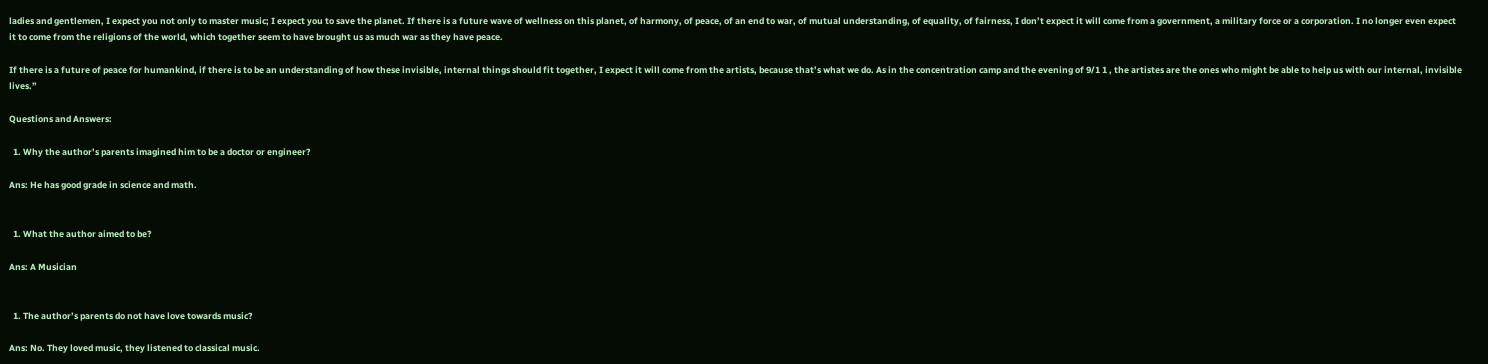ladies and gentlemen, I expect you not only to master music; I expect you to save the planet. If there is a future wave of wellness on this planet, of harmony, of peace, of an end to war, of mutual understanding, of equality, of fairness, I don’t expect it will come from a government, a military force or a corporation. I no longer even expect it to come from the religions of the world, which together seem to have brought us as much war as they have peace.

If there is a future of peace for humankind, if there is to be an understanding of how these invisible, internal things should fit together, I expect it will come from the artists, because that’s what we do. As in the concentration camp and the evening of 9/1 1 , the artistes are the ones who might be able to help us with our internal, invisible lives.”

Questions and Answers:

  1. Why the author’s parents imagined him to be a doctor or engineer?

Ans: He has good grade in science and math.


  1. What the author aimed to be?

Ans: A Musician


  1. The author’s parents do not have love towards music?

Ans: No. They loved music, they listened to classical music.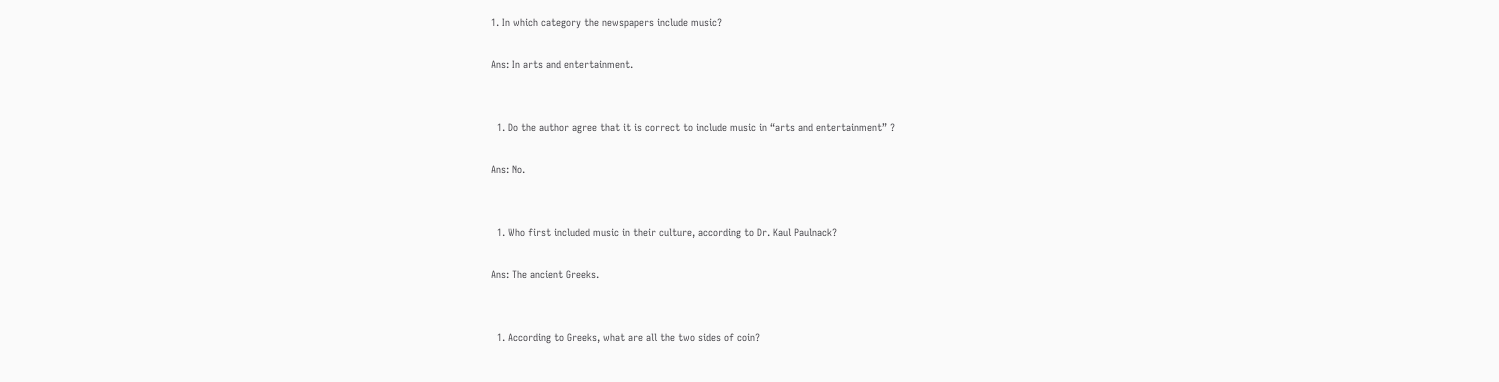1. In which category the newspapers include music?

Ans: In arts and entertainment.


  1. Do the author agree that it is correct to include music in “arts and entertainment” ?

Ans: No.


  1. Who first included music in their culture, according to Dr. Kaul Paulnack?

Ans: The ancient Greeks.


  1. According to Greeks, what are all the two sides of coin?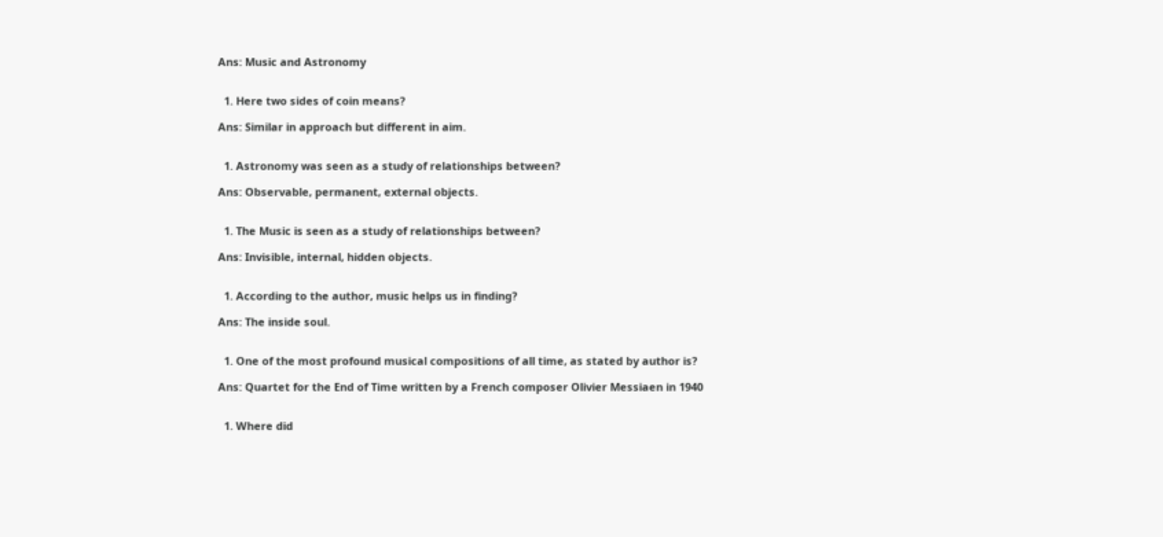Ans: Music and Astronomy


  1. Here two sides of coin means?

Ans: Similar in approach but different in aim.


  1. Astronomy was seen as a study of relationships between?

Ans: Observable, permanent, external objects.


  1. The Music is seen as a study of relationships between?

Ans: Invisible, internal, hidden objects.


  1. According to the author, music helps us in finding?

Ans: The inside soul.


  1. One of the most profound musical compositions of all time, as stated by author is?

Ans: Quartet for the End of Time written by a French composer Olivier Messiaen in 1940


  1. Where did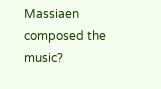Massiaen composed the music?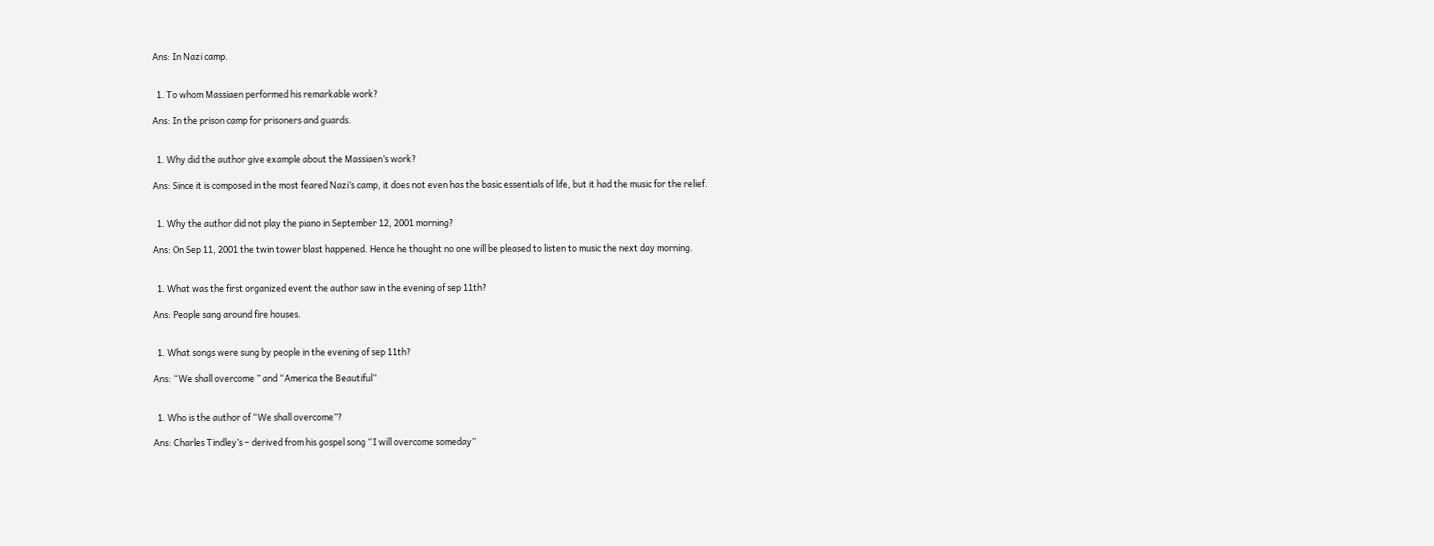Ans: In Nazi camp.


  1. To whom Massiaen performed his remarkable work?

Ans: In the prison camp for prisoners and guards.


  1. Why did the author give example about the Massiaen’s work?

Ans: Since it is composed in the most feared Nazi’s camp, it does not even has the basic essentials of life, but it had the music for the relief.


  1. Why the author did not play the piano in September 12, 2001 morning?

Ans: On Sep 11, 2001 the twin tower blast happened. Hence he thought no one will be pleased to listen to music the next day morning.


  1. What was the first organized event the author saw in the evening of sep 11th?

Ans: People sang around fire houses.


  1. What songs were sung by people in the evening of sep 11th?

Ans: “We shall overcome ” and “America the Beautiful”


  1. Who is the author of “We shall overcome”?

Ans: Charles Tindley’s – derived from his gospel song “I will overcome someday”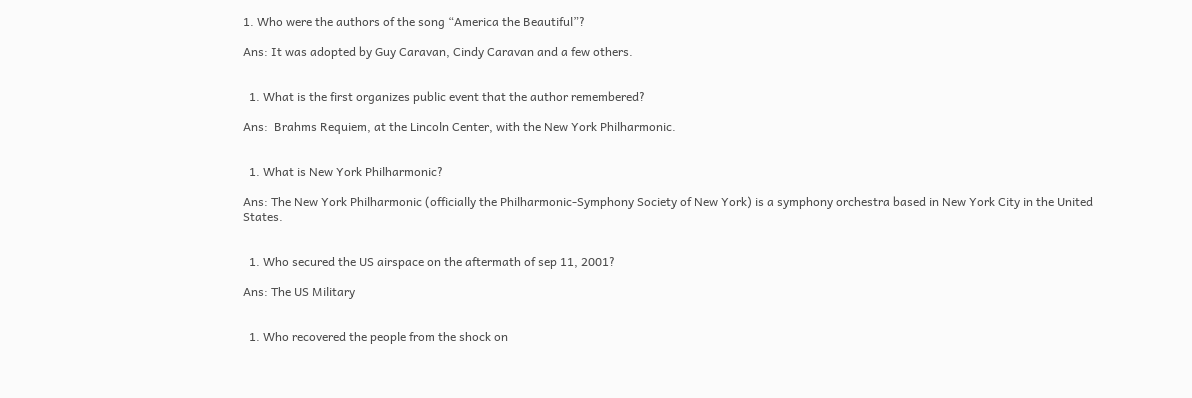1. Who were the authors of the song “America the Beautiful”?

Ans: It was adopted by Guy Caravan, Cindy Caravan and a few others.


  1. What is the first organizes public event that the author remembered?

Ans:  Brahms Requiem, at the Lincoln Center, with the New York Philharmonic.


  1. What is New York Philharmonic?

Ans: The New York Philharmonic (officially the Philharmonic-Symphony Society of New York) is a symphony orchestra based in New York City in the United States.


  1. Who secured the US airspace on the aftermath of sep 11, 2001?

Ans: The US Military


  1. Who recovered the people from the shock on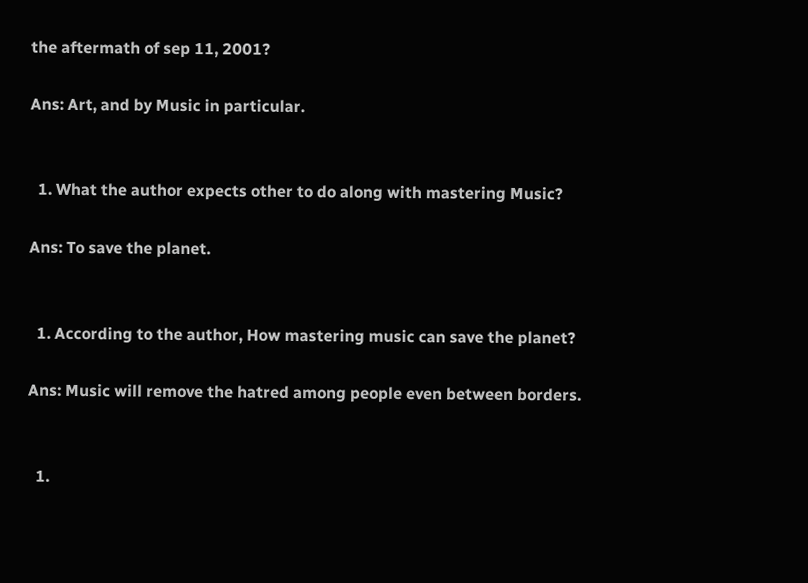the aftermath of sep 11, 2001?

Ans: Art, and by Music in particular.


  1. What the author expects other to do along with mastering Music?

Ans: To save the planet.


  1. According to the author, How mastering music can save the planet?

Ans: Music will remove the hatred among people even between borders.


  1.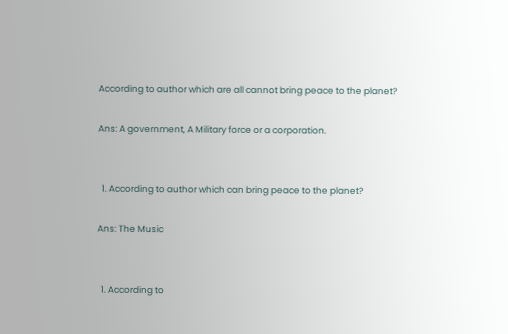According to author which are all cannot bring peace to the planet?

Ans: A government, A Military force or a corporation.


  1. According to author which can bring peace to the planet?

Ans: The Music


  1. According to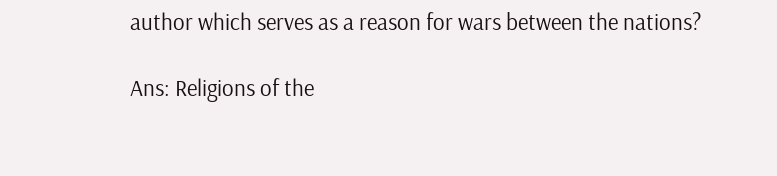author which serves as a reason for wars between the nations?

Ans: Religions of the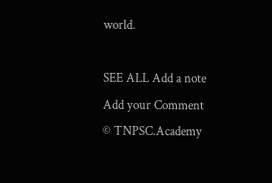world.

SEE ALL Add a note
Add your Comment
© TNPSC.Academy